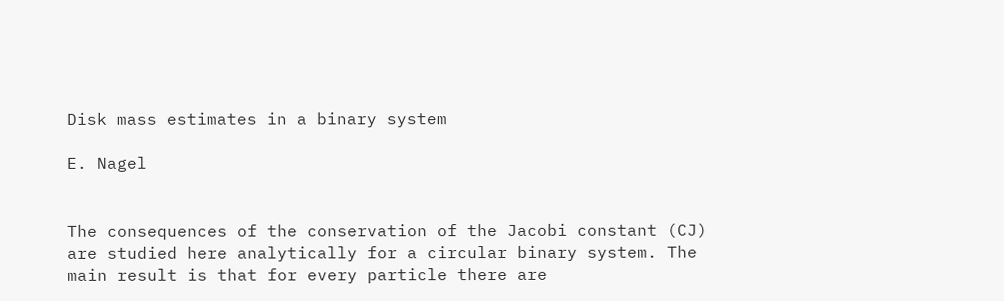Disk mass estimates in a binary system

E. Nagel


The consequences of the conservation of the Jacobi constant (CJ) are studied here analytically for a circular binary system. The main result is that for every particle there are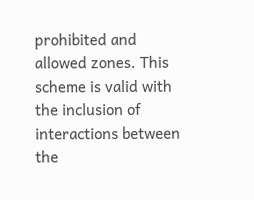prohibited and allowed zones. This scheme is valid with the inclusion of interactions between the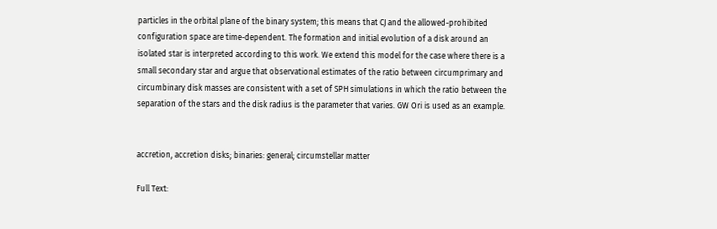particles in the orbital plane of the binary system; this means that CJ and the allowed-prohibited configuration space are time-dependent. The formation and initial evolution of a disk around an isolated star is interpreted according to this work. We extend this model for the case where there is a small secondary star and argue that observational estimates of the ratio between circumprimary and circumbinary disk masses are consistent with a set of SPH simulations in which the ratio between the separation of the stars and the disk radius is the parameter that varies. GW Ori is used as an example.


accretion, accretion disks; binaries: general; circumstellar matter

Full Text: